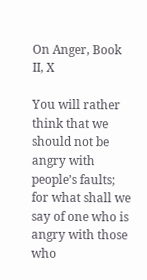On Anger, Book II, X

You will rather think that we should not be angry with people’s faults; for what shall we say of one who is angry with those who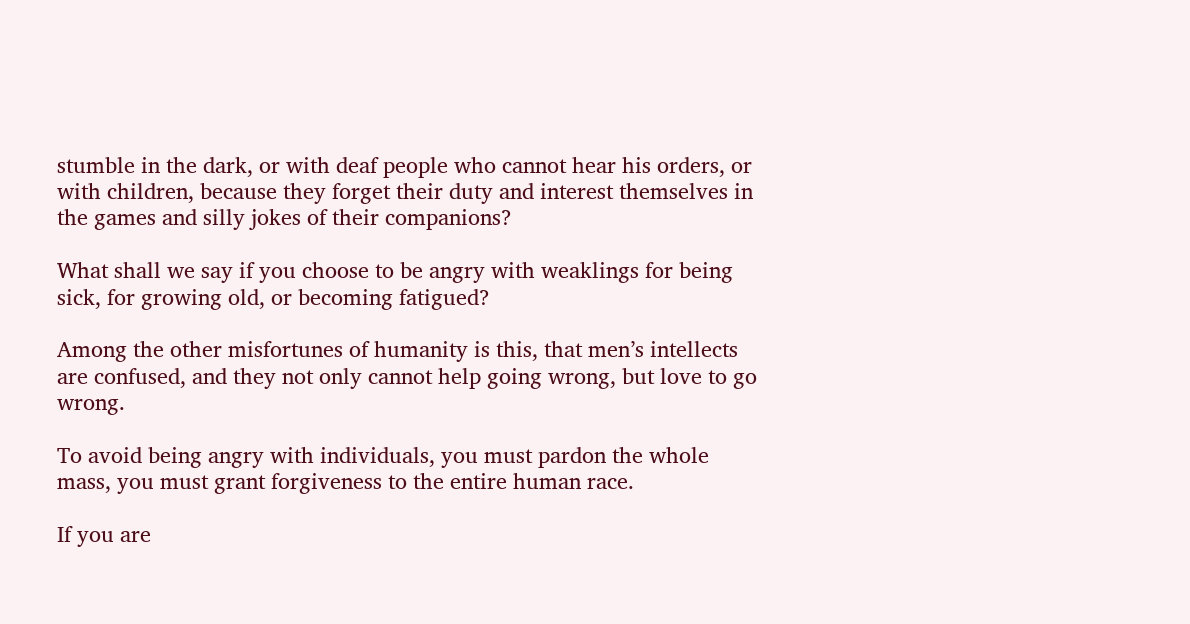stumble in the dark, or with deaf people who cannot hear his orders, or with children, because they forget their duty and interest themselves in the games and silly jokes of their companions?

What shall we say if you choose to be angry with weaklings for being sick, for growing old, or becoming fatigued?

Among the other misfortunes of humanity is this, that men’s intellects are confused, and they not only cannot help going wrong, but love to go wrong.

To avoid being angry with individuals, you must pardon the whole mass, you must grant forgiveness to the entire human race.

If you are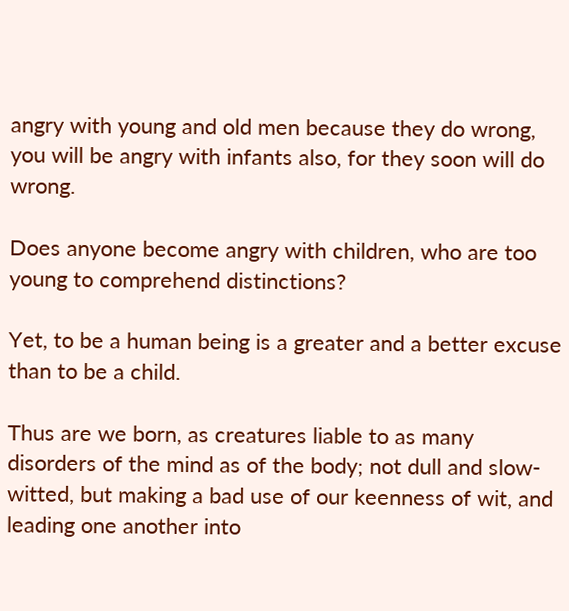angry with young and old men because they do wrong, you will be angry with infants also, for they soon will do wrong.

Does anyone become angry with children, who are too young to comprehend distinctions?

Yet, to be a human being is a greater and a better excuse than to be a child.

Thus are we born, as creatures liable to as many disorders of the mind as of the body; not dull and slow-witted, but making a bad use of our keenness of wit, and leading one another into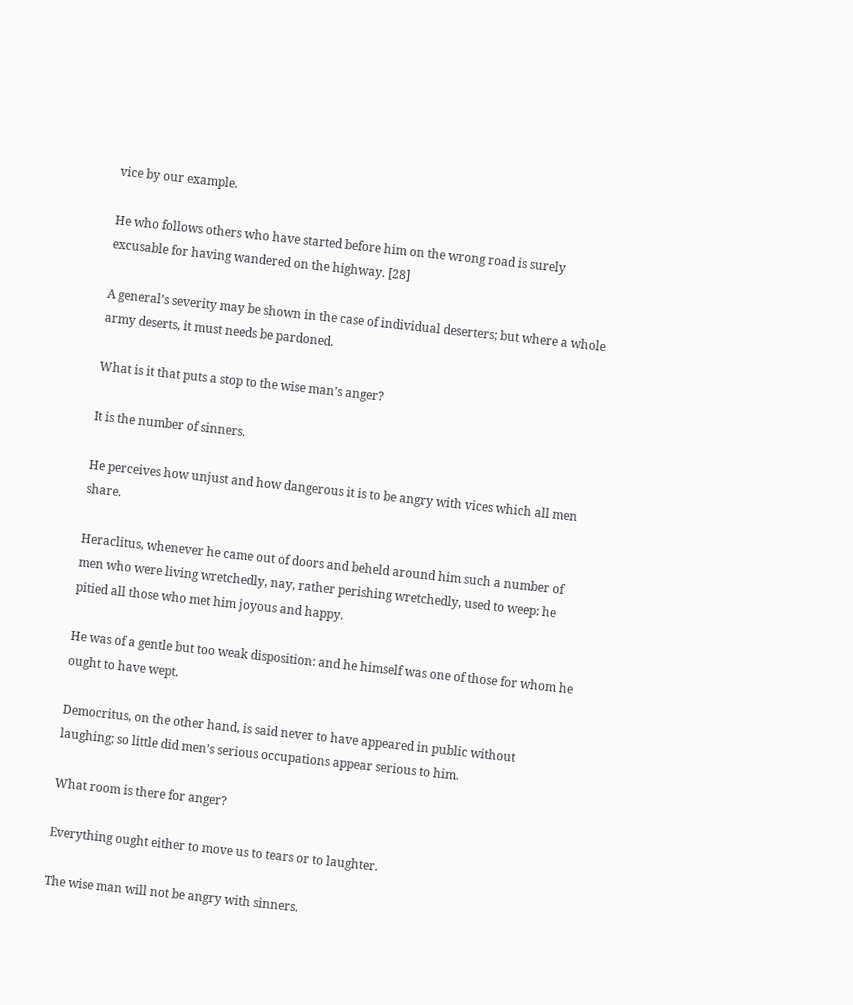vice by our example.

He who follows others who have started before him on the wrong road is surely excusable for having wandered on the highway. [28]

A general’s severity may be shown in the case of individual deserters; but where a whole army deserts, it must needs be pardoned.

What is it that puts a stop to the wise man’s anger?

It is the number of sinners.

He perceives how unjust and how dangerous it is to be angry with vices which all men share.

Heraclitus, whenever he came out of doors and beheld around him such a number of men who were living wretchedly, nay, rather perishing wretchedly, used to weep: he pitied all those who met him joyous and happy.

He was of a gentle but too weak disposition: and he himself was one of those for whom he ought to have wept.

Democritus, on the other hand, is said never to have appeared in public without laughing; so little did men’s serious occupations appear serious to him.

What room is there for anger?

Everything ought either to move us to tears or to laughter.

The wise man will not be angry with sinners.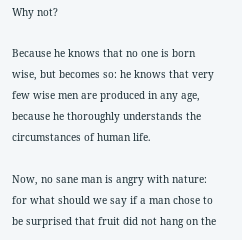Why not?

Because he knows that no one is born wise, but becomes so: he knows that very few wise men are produced in any age, because he thoroughly understands the circumstances of human life.

Now, no sane man is angry with nature: for what should we say if a man chose to be surprised that fruit did not hang on the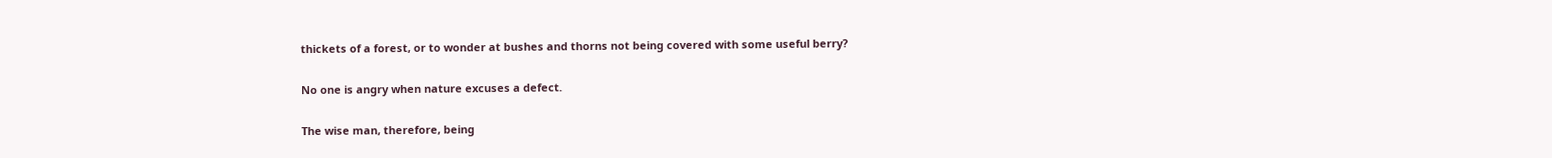thickets of a forest, or to wonder at bushes and thorns not being covered with some useful berry?

No one is angry when nature excuses a defect.

The wise man, therefore, being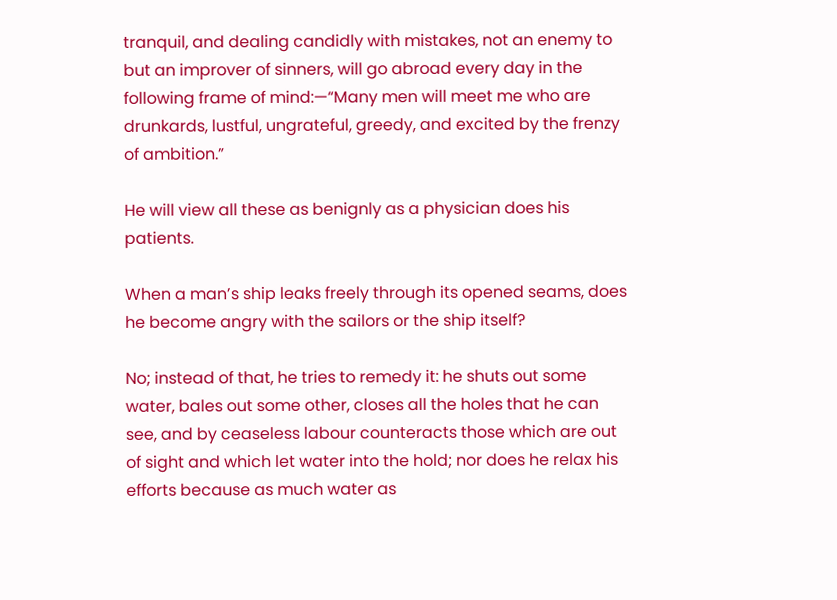tranquil, and dealing candidly with mistakes, not an enemy to but an improver of sinners, will go abroad every day in the following frame of mind:—“Many men will meet me who are drunkards, lustful, ungrateful, greedy, and excited by the frenzy of ambition.”

He will view all these as benignly as a physician does his patients.

When a man’s ship leaks freely through its opened seams, does he become angry with the sailors or the ship itself?

No; instead of that, he tries to remedy it: he shuts out some water, bales out some other, closes all the holes that he can see, and by ceaseless labour counteracts those which are out of sight and which let water into the hold; nor does he relax his efforts because as much water as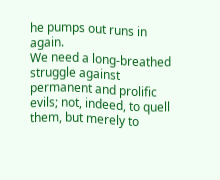he pumps out runs in again.
We need a long-breathed struggle against permanent and prolific evils; not, indeed, to quell them, but merely to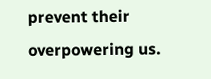prevent their overpowering us.